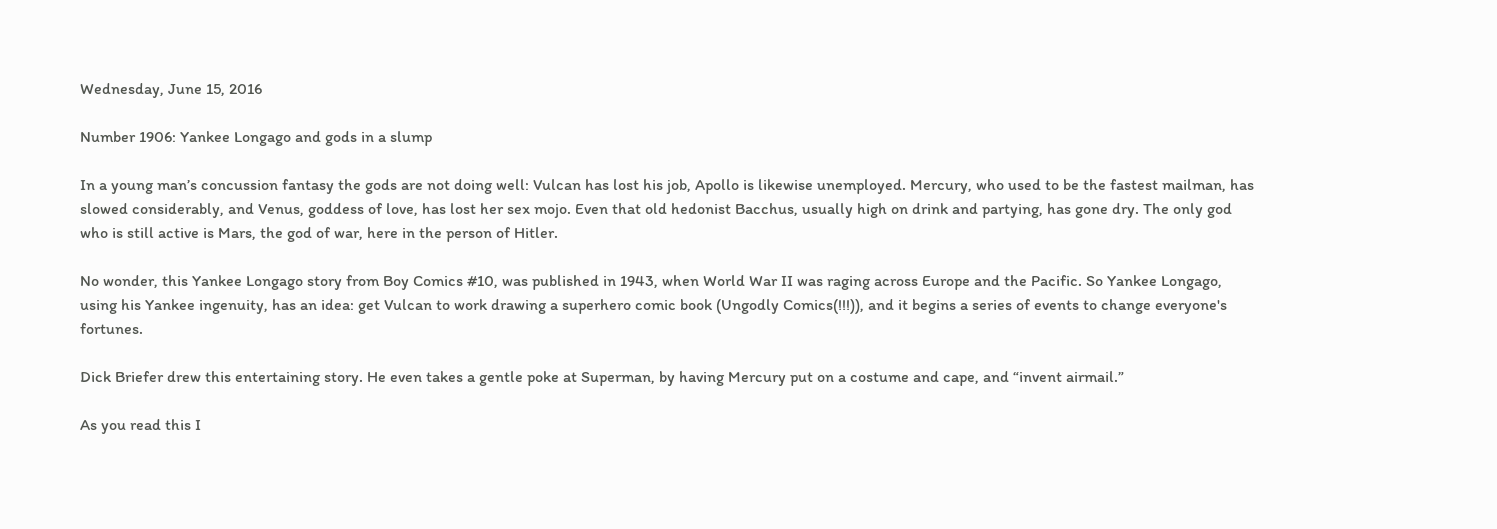Wednesday, June 15, 2016

Number 1906: Yankee Longago and gods in a slump

In a young man’s concussion fantasy the gods are not doing well: Vulcan has lost his job, Apollo is likewise unemployed. Mercury, who used to be the fastest mailman, has slowed considerably, and Venus, goddess of love, has lost her sex mojo. Even that old hedonist Bacchus, usually high on drink and partying, has gone dry. The only god who is still active is Mars, the god of war, here in the person of Hitler.

No wonder, this Yankee Longago story from Boy Comics #10, was published in 1943, when World War II was raging across Europe and the Pacific. So Yankee Longago, using his Yankee ingenuity, has an idea: get Vulcan to work drawing a superhero comic book (Ungodly Comics(!!!)), and it begins a series of events to change everyone's fortunes.

Dick Briefer drew this entertaining story. He even takes a gentle poke at Superman, by having Mercury put on a costume and cape, and “invent airmail.”

As you read this I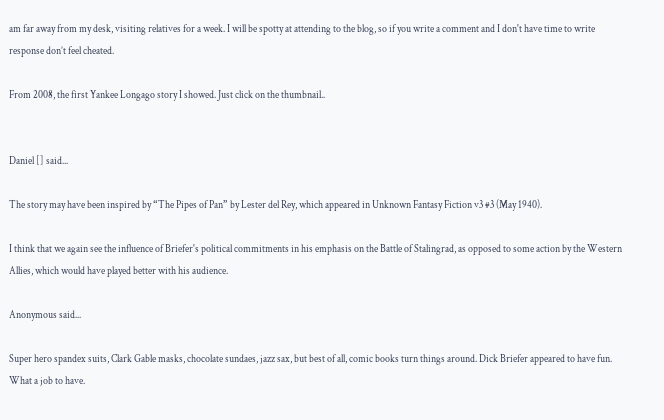am far away from my desk, visiting relatives for a week. I will be spotty at attending to the blog, so if you write a comment and I don't have time to write response don’t feel cheated.

From 2008, the first Yankee Longago story I showed. Just click on the thumbnail..


Daniel [] said...

The story may have been inspired by “The Pipes of Pan” by Lester del Rey, which appeared in Unknown Fantasy Fiction v3 #3 (May 1940).

I think that we again see the influence of Briefer's political commitments in his emphasis on the Battle of Stalingrad, as opposed to some action by the Western Allies, which would have played better with his audience.

Anonymous said...

Super hero spandex suits, Clark Gable masks, chocolate sundaes, jazz sax, but best of all, comic books turn things around. Dick Briefer appeared to have fun. What a job to have.